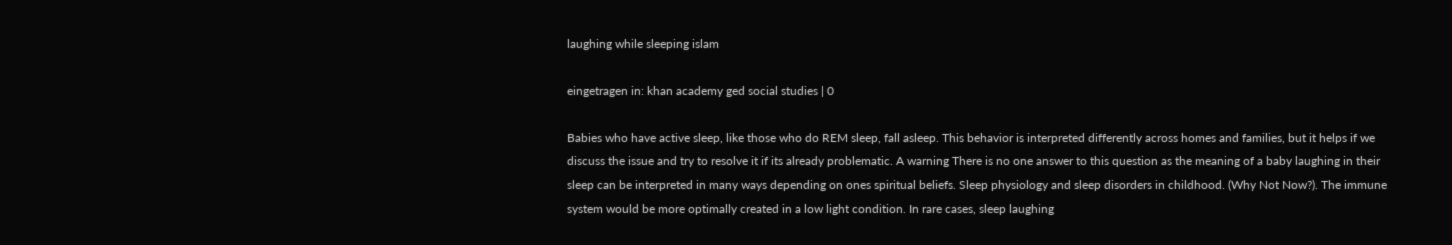laughing while sleeping islam

eingetragen in: khan academy ged social studies | 0

Babies who have active sleep, like those who do REM sleep, fall asleep. This behavior is interpreted differently across homes and families, but it helps if we discuss the issue and try to resolve it if its already problematic. A warning There is no one answer to this question as the meaning of a baby laughing in their sleep can be interpreted in many ways depending on ones spiritual beliefs. Sleep physiology and sleep disorders in childhood. (Why Not Now?). The immune system would be more optimally created in a low light condition. In rare cases, sleep laughing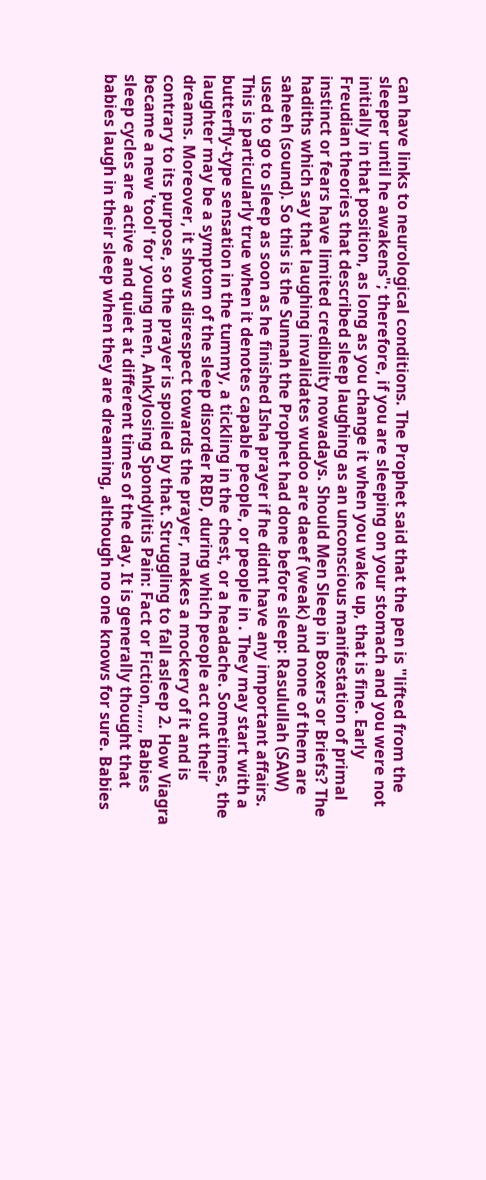can have links to neurological conditions. The Prophet said that the pen is "lifted from the sleeper until he awakens"; therefore, if you are sleeping on your stomach and you were not initially in that position, as long as you change it when you wake up, that is fine. Early Freudian theories that described sleep laughing as an unconscious manifestation of primal instinct or fears have limited credibility nowadays. Should Men Sleep in Boxers or Briefs? The hadiths which say that laughing invalidates wudoo are daeef (weak) and none of them are saheeh (sound). So this is the Sunnah the Prophet had done before sleep: Rasulullah (SAW) used to go to sleep as soon as he finished Isha prayer if he didnt have any important affairs. This is particularly true when it denotes capable people, or people in . They may start with a butterfly-type sensation in the tummy, a tickling in the chest, or a headache. Sometimes, the laughter may be a symptom of the sleep disorder RBD, during which people act out their dreams. Moreover, it shows disrespect towards the prayer, makes a mockery of it and is contrary to its purpose, so the prayer is spoiled by that. Struggling to fall asleep 2. How Viagra became a new 'tool' for young men, Ankylosing Spondylitis Pain: Fact or Fiction,,,,,, Babies sleep cycles are active and quiet at different times of the day. It is generally thought that babies laugh in their sleep when they are dreaming, although no one knows for sure. Babies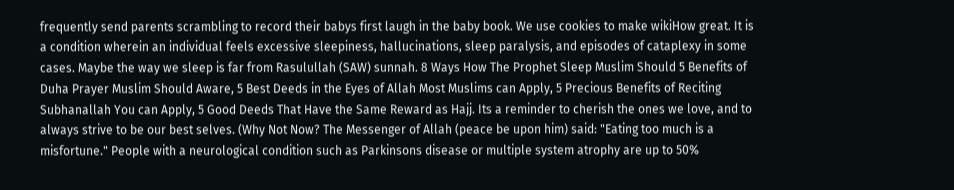frequently send parents scrambling to record their babys first laugh in the baby book. We use cookies to make wikiHow great. It is a condition wherein an individual feels excessive sleepiness, hallucinations, sleep paralysis, and episodes of cataplexy in some cases. Maybe the way we sleep is far from Rasulullah (SAW) sunnah. 8 Ways How The Prophet Sleep Muslim Should 5 Benefits of Duha Prayer Muslim Should Aware, 5 Best Deeds in the Eyes of Allah Most Muslims can Apply, 5 Precious Benefits of Reciting Subhanallah You can Apply, 5 Good Deeds That Have the Same Reward as Hajj. Its a reminder to cherish the ones we love, and to always strive to be our best selves. (Why Not Now? The Messenger of Allah (peace be upon him) said: "Eating too much is a misfortune." People with a neurological condition such as Parkinsons disease or multiple system atrophy are up to 50%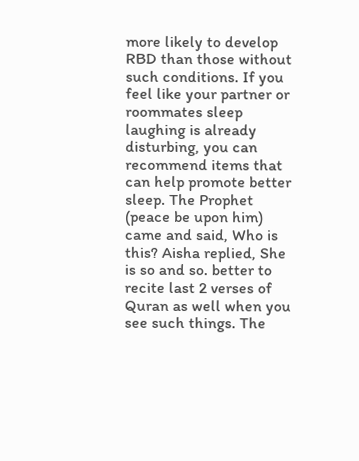more likely to develop RBD than those without such conditions. If you feel like your partner or roommates sleep laughing is already disturbing, you can recommend items that can help promote better sleep. The Prophet (peace be upon him) came and said, Who is this? Aisha replied, She is so and so. better to recite last 2 verses of Quran as well when you see such things. The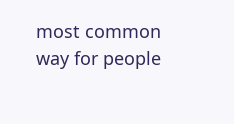most common way for people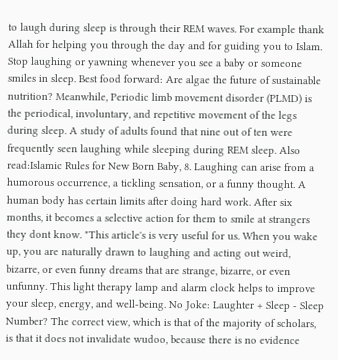to laugh during sleep is through their REM waves. For example thank Allah for helping you through the day and for guiding you to Islam. Stop laughing or yawning whenever you see a baby or someone smiles in sleep. Best food forward: Are algae the future of sustainable nutrition? Meanwhile, Periodic limb movement disorder (PLMD) is the periodical, involuntary, and repetitive movement of the legs during sleep. A study of adults found that nine out of ten were frequently seen laughing while sleeping during REM sleep. Also read:Islamic Rules for New Born Baby, 8. Laughing can arise from a humorous occurrence, a tickling sensation, or a funny thought. A human body has certain limits after doing hard work. After six months, it becomes a selective action for them to smile at strangers they dont know. "This article's is very useful for us. When you wake up, you are naturally drawn to laughing and acting out weird, bizarre, or even funny dreams that are strange, bizarre, or even unfunny. This light therapy lamp and alarm clock helps to improve your sleep, energy, and well-being. No Joke: Laughter + Sleep - Sleep Number? The correct view, which is that of the majority of scholars, is that it does not invalidate wudoo, because there is no evidence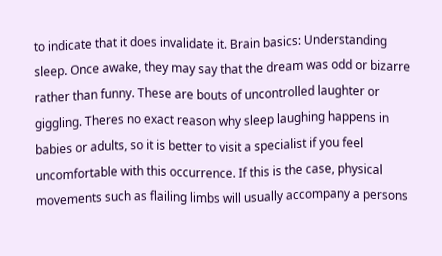to indicate that it does invalidate it. Brain basics: Understanding sleep. Once awake, they may say that the dream was odd or bizarre rather than funny. These are bouts of uncontrolled laughter or giggling. Theres no exact reason why sleep laughing happens in babies or adults, so it is better to visit a specialist if you feel uncomfortable with this occurrence. If this is the case, physical movements such as flailing limbs will usually accompany a persons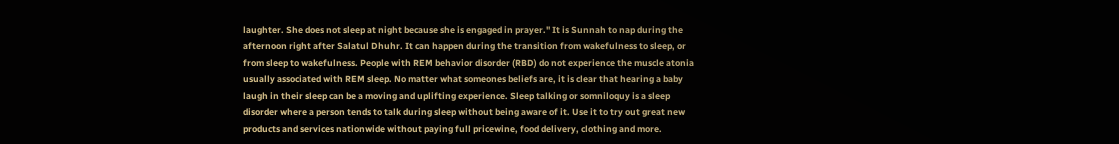laughter. She does not sleep at night because she is engaged in prayer." It is Sunnah to nap during the afternoon right after Salatul Dhuhr. It can happen during the transition from wakefulness to sleep, or from sleep to wakefulness. People with REM behavior disorder (RBD) do not experience the muscle atonia usually associated with REM sleep. No matter what someones beliefs are, it is clear that hearing a baby laugh in their sleep can be a moving and uplifting experience. Sleep talking or somniloquy is a sleep disorder where a person tends to talk during sleep without being aware of it. Use it to try out great new products and services nationwide without paying full pricewine, food delivery, clothing and more.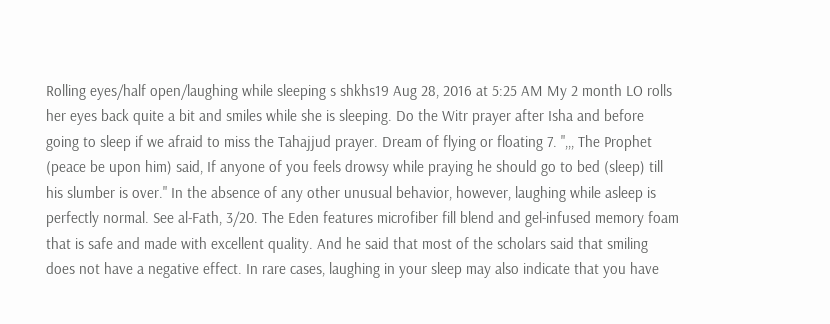Rolling eyes/half open/laughing while sleeping s shkhs19 Aug 28, 2016 at 5:25 AM My 2 month LO rolls her eyes back quite a bit and smiles while she is sleeping. Do the Witr prayer after Isha and before going to sleep if we afraid to miss the Tahajjud prayer. Dream of flying or floating 7. ",,, The Prophet (peace be upon him) said, If anyone of you feels drowsy while praying he should go to bed (sleep) till his slumber is over." In the absence of any other unusual behavior, however, laughing while asleep is perfectly normal. See al-Fath, 3/20. The Eden features microfiber fill blend and gel-infused memory foam that is safe and made with excellent quality. And he said that most of the scholars said that smiling does not have a negative effect. In rare cases, laughing in your sleep may also indicate that you have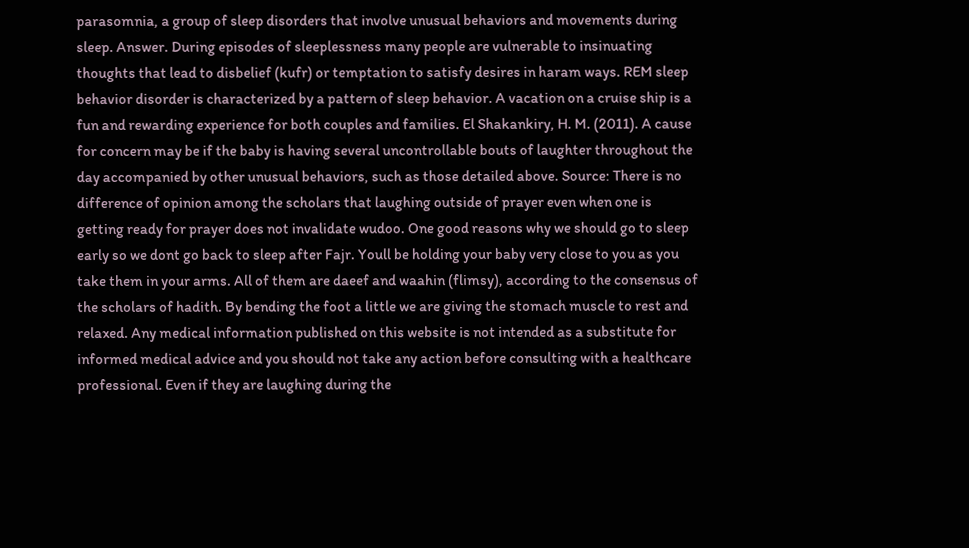parasomnia, a group of sleep disorders that involve unusual behaviors and movements during sleep. Answer. During episodes of sleeplessness many people are vulnerable to insinuating thoughts that lead to disbelief (kufr) or temptation to satisfy desires in haram ways. REM sleep behavior disorder is characterized by a pattern of sleep behavior. A vacation on a cruise ship is a fun and rewarding experience for both couples and families. El Shakankiry, H. M. (2011). A cause for concern may be if the baby is having several uncontrollable bouts of laughter throughout the day accompanied by other unusual behaviors, such as those detailed above. Source: There is no difference of opinion among the scholars that laughing outside of prayer even when one is getting ready for prayer does not invalidate wudoo. One good reasons why we should go to sleep early so we dont go back to sleep after Fajr. Youll be holding your baby very close to you as you take them in your arms. All of them are daeef and waahin (flimsy), according to the consensus of the scholars of hadith. By bending the foot a little we are giving the stomach muscle to rest and relaxed. Any medical information published on this website is not intended as a substitute for informed medical advice and you should not take any action before consulting with a healthcare professional. Even if they are laughing during the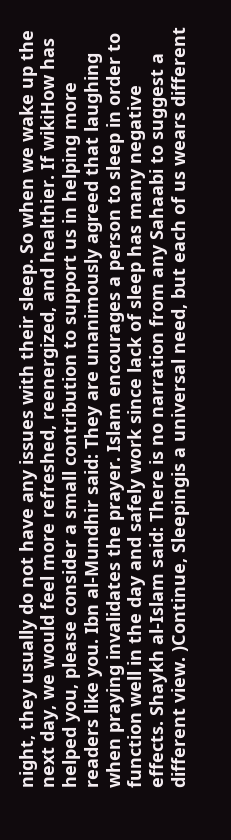night, they usually do not have any issues with their sleep. So when we wake up the next day, we would feel more refreshed, reenergized, and healthier. If wikiHow has helped you, please consider a small contribution to support us in helping more readers like you. Ibn al-Mundhir said: They are unanimously agreed that laughing when praying invalidates the prayer. Islam encourages a person to sleep in order to function well in the day and safely work since lack of sleep has many negative effects. Shaykh al-Islam said: There is no narration from any Sahaabi to suggest a different view. )Continue, Sleepingis a universal need, but each of us wears different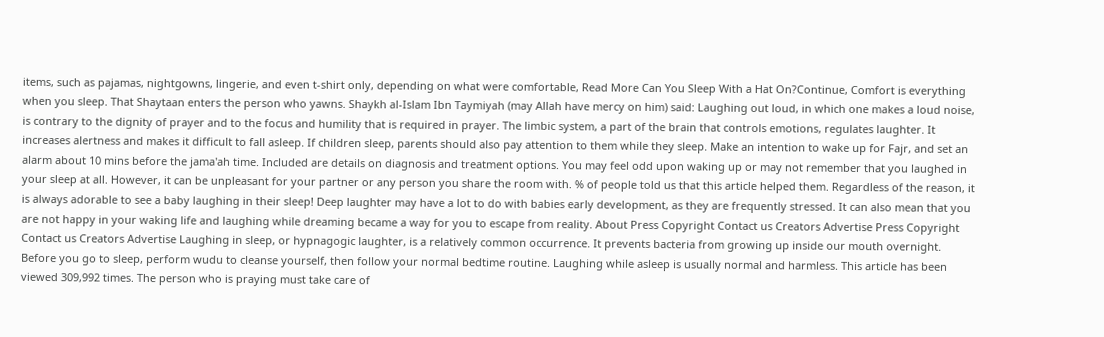items, such as pajamas, nightgowns, lingerie, and even t-shirt only, depending on what were comfortable, Read More Can You Sleep With a Hat On?Continue, Comfort is everything when you sleep. That Shaytaan enters the person who yawns. Shaykh al-Islam Ibn Taymiyah (may Allah have mercy on him) said: Laughing out loud, in which one makes a loud noise, is contrary to the dignity of prayer and to the focus and humility that is required in prayer. The limbic system, a part of the brain that controls emotions, regulates laughter. It increases alertness and makes it difficult to fall asleep. If children sleep, parents should also pay attention to them while they sleep. Make an intention to wake up for Fajr, and set an alarm about 10 mins before the jama'ah time. Included are details on diagnosis and treatment options. You may feel odd upon waking up or may not remember that you laughed in your sleep at all. However, it can be unpleasant for your partner or any person you share the room with. % of people told us that this article helped them. Regardless of the reason, it is always adorable to see a baby laughing in their sleep! Deep laughter may have a lot to do with babies early development, as they are frequently stressed. It can also mean that you are not happy in your waking life and laughing while dreaming became a way for you to escape from reality. About Press Copyright Contact us Creators Advertise Press Copyright Contact us Creators Advertise Laughing in sleep, or hypnagogic laughter, is a relatively common occurrence. It prevents bacteria from growing up inside our mouth overnight. Before you go to sleep, perform wudu to cleanse yourself, then follow your normal bedtime routine. Laughing while asleep is usually normal and harmless. This article has been viewed 309,992 times. The person who is praying must take care of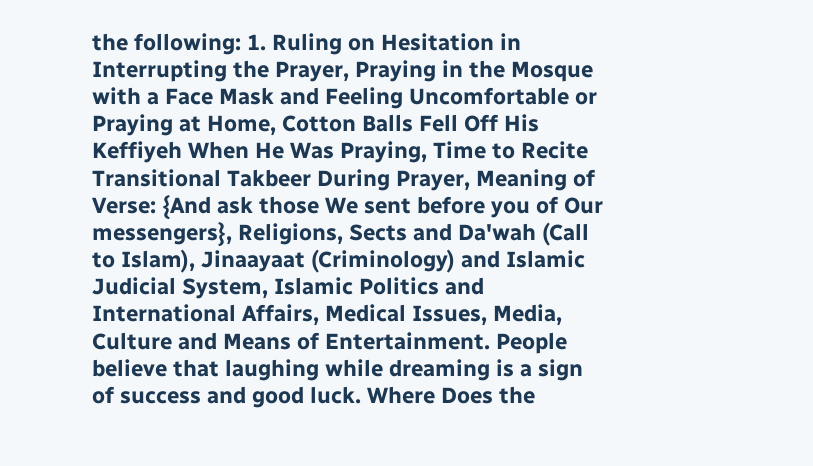the following: 1. Ruling on Hesitation in Interrupting the Prayer, Praying in the Mosque with a Face Mask and Feeling Uncomfortable or Praying at Home, Cotton Balls Fell Off His Keffiyeh When He Was Praying, Time to Recite Transitional Takbeer During Prayer, Meaning of Verse: {And ask those We sent before you of Our messengers}, Religions, Sects and Da'wah (Call to Islam), Jinaayaat (Criminology) and Islamic Judicial System, Islamic Politics and International Affairs, Medical Issues, Media, Culture and Means of Entertainment. People believe that laughing while dreaming is a sign of success and good luck. Where Does the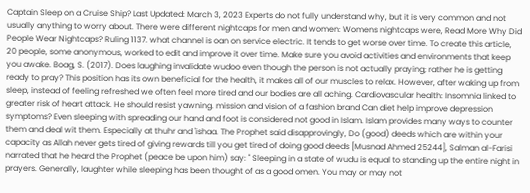Captain Sleep on a Cruise Ship? Last Updated: March 3, 2023 Experts do not fully understand why, but it is very common and not usually anything to worry about. There were different nightcaps for men and women: Womens nightcaps were, Read More Why Did People Wear Nightcaps? Ruling 1137. what channel is oan on service electric. It tends to get worse over time. To create this article, 20 people, some anonymous, worked to edit and improve it over time. Make sure you avoid activities and environments that keep you awake. Boag, S. (2017). Does laughing invalidate wudoo even though the person is not actually praying; rather he is getting ready to pray? This position has its own beneficial for the health, it makes all of our muscles to relax. However, after waking up from sleep, instead of feeling refreshed we often feel more tired and our bodies are all aching. Cardiovascular health: Insomnia linked to greater risk of heart attack. He should resist yawning. mission and vision of a fashion brand Can diet help improve depression symptoms? Even sleeping with spreading our hand and foot is considered not good in Islam. Islam provides many ways to counter them and deal wit them. Especially at thuhr and 'ishaa. The Prophet said disapprovingly, Do (good) deeds which are within your capacity as Allah never gets tired of giving rewards till you get tired of doing good deeds [Musnad Ahmed 25244], Salman al-Farisi narrated that he heard the Prophet (peace be upon him) say: " Sleeping in a state of wudu is equal to standing up the entire night in prayers. Generally, laughter while sleeping has been thought of as a good omen. You may or may not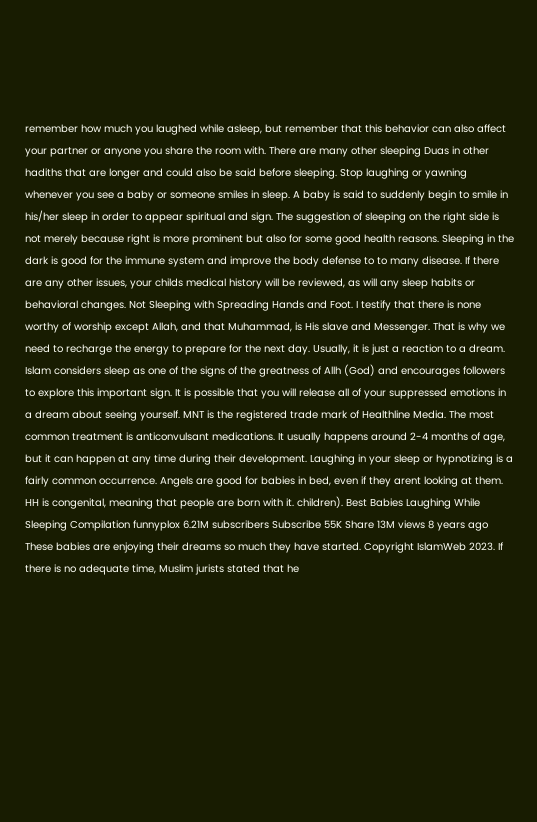remember how much you laughed while asleep, but remember that this behavior can also affect your partner or anyone you share the room with. There are many other sleeping Duas in other hadiths that are longer and could also be said before sleeping. Stop laughing or yawning whenever you see a baby or someone smiles in sleep. A baby is said to suddenly begin to smile in his/her sleep in order to appear spiritual and sign. The suggestion of sleeping on the right side is not merely because right is more prominent but also for some good health reasons. Sleeping in the dark is good for the immune system and improve the body defense to to many disease. If there are any other issues, your childs medical history will be reviewed, as will any sleep habits or behavioral changes. Not Sleeping with Spreading Hands and Foot. I testify that there is none worthy of worship except Allah, and that Muhammad, is His slave and Messenger. That is why we need to recharge the energy to prepare for the next day. Usually, it is just a reaction to a dream. Islam considers sleep as one of the signs of the greatness of Allh (God) and encourages followers to explore this important sign. It is possible that you will release all of your suppressed emotions in a dream about seeing yourself. MNT is the registered trade mark of Healthline Media. The most common treatment is anticonvulsant medications. It usually happens around 2-4 months of age, but it can happen at any time during their development. Laughing in your sleep or hypnotizing is a fairly common occurrence. Angels are good for babies in bed, even if they arent looking at them. HH is congenital, meaning that people are born with it. children). Best Babies Laughing While Sleeping Compilation funnyplox 6.21M subscribers Subscribe 55K Share 13M views 8 years ago These babies are enjoying their dreams so much they have started. Copyright IslamWeb 2023. If there is no adequate time, Muslim jurists stated that he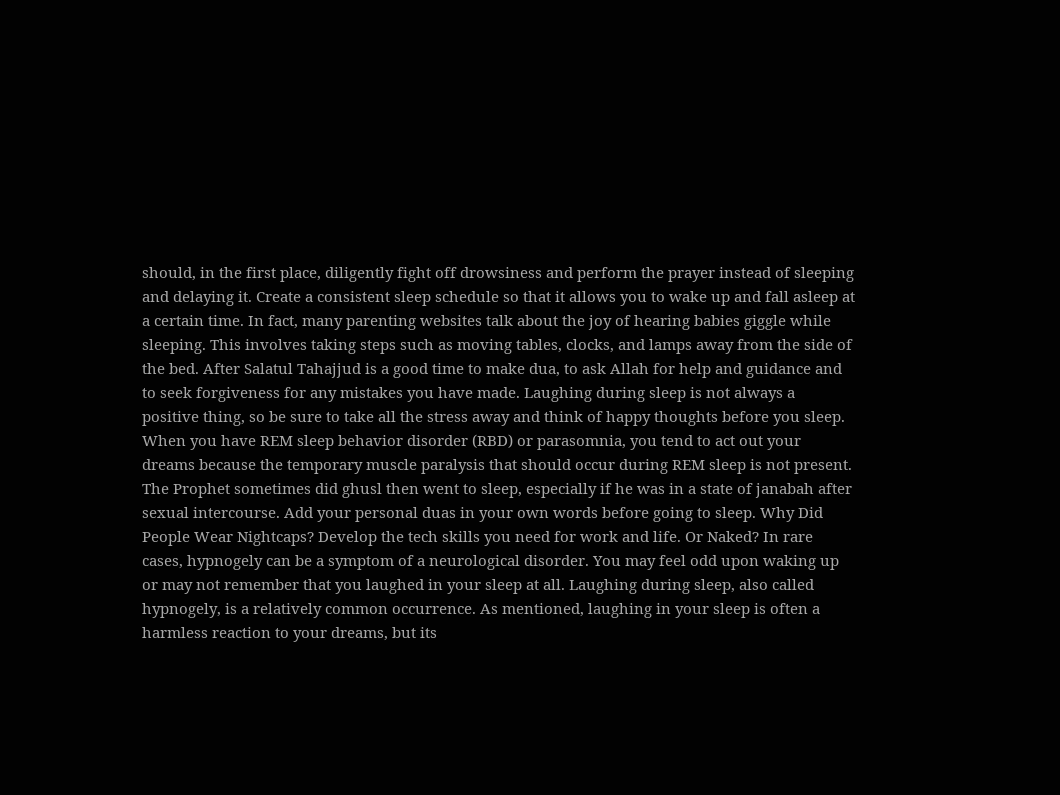should, in the first place, diligently fight off drowsiness and perform the prayer instead of sleeping and delaying it. Create a consistent sleep schedule so that it allows you to wake up and fall asleep at a certain time. In fact, many parenting websites talk about the joy of hearing babies giggle while sleeping. This involves taking steps such as moving tables, clocks, and lamps away from the side of the bed. After Salatul Tahajjud is a good time to make dua, to ask Allah for help and guidance and to seek forgiveness for any mistakes you have made. Laughing during sleep is not always a positive thing, so be sure to take all the stress away and think of happy thoughts before you sleep. When you have REM sleep behavior disorder (RBD) or parasomnia, you tend to act out your dreams because the temporary muscle paralysis that should occur during REM sleep is not present. The Prophet sometimes did ghusl then went to sleep, especially if he was in a state of janabah after sexual intercourse. Add your personal duas in your own words before going to sleep. Why Did People Wear Nightcaps? Develop the tech skills you need for work and life. Or Naked? In rare cases, hypnogely can be a symptom of a neurological disorder. You may feel odd upon waking up or may not remember that you laughed in your sleep at all. Laughing during sleep, also called hypnogely, is a relatively common occurrence. As mentioned, laughing in your sleep is often a harmless reaction to your dreams, but its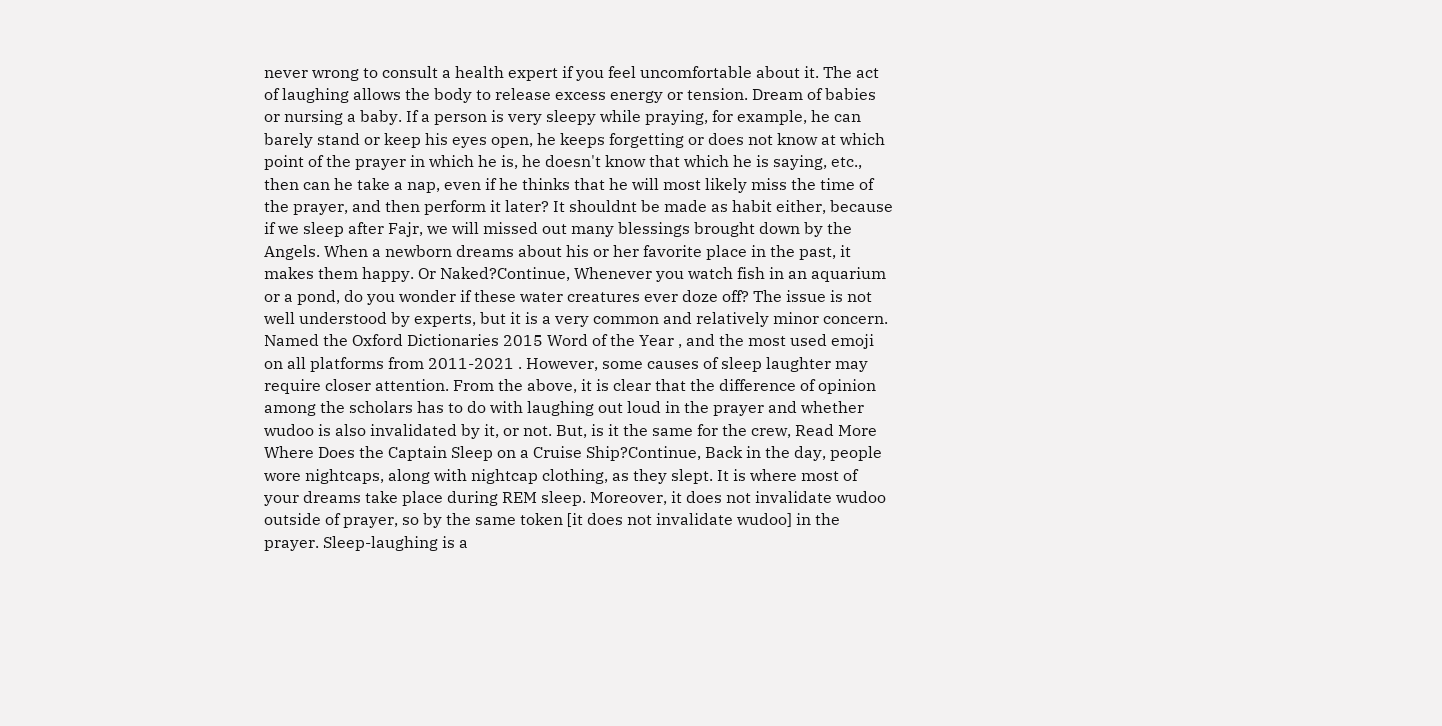never wrong to consult a health expert if you feel uncomfortable about it. The act of laughing allows the body to release excess energy or tension. Dream of babies or nursing a baby. If a person is very sleepy while praying, for example, he can barely stand or keep his eyes open, he keeps forgetting or does not know at which point of the prayer in which he is, he doesn't know that which he is saying, etc., then can he take a nap, even if he thinks that he will most likely miss the time of the prayer, and then perform it later? It shouldnt be made as habit either, because if we sleep after Fajr, we will missed out many blessings brought down by the Angels. When a newborn dreams about his or her favorite place in the past, it makes them happy. Or Naked?Continue, Whenever you watch fish in an aquarium or a pond, do you wonder if these water creatures ever doze off? The issue is not well understood by experts, but it is a very common and relatively minor concern. Named the Oxford Dictionaries 2015 Word of the Year , and the most used emoji on all platforms from 2011-2021 . However, some causes of sleep laughter may require closer attention. From the above, it is clear that the difference of opinion among the scholars has to do with laughing out loud in the prayer and whether wudoo is also invalidated by it, or not. But, is it the same for the crew, Read More Where Does the Captain Sleep on a Cruise Ship?Continue, Back in the day, people wore nightcaps, along with nightcap clothing, as they slept. It is where most of your dreams take place during REM sleep. Moreover, it does not invalidate wudoo outside of prayer, so by the same token [it does not invalidate wudoo] in the prayer. Sleep-laughing is a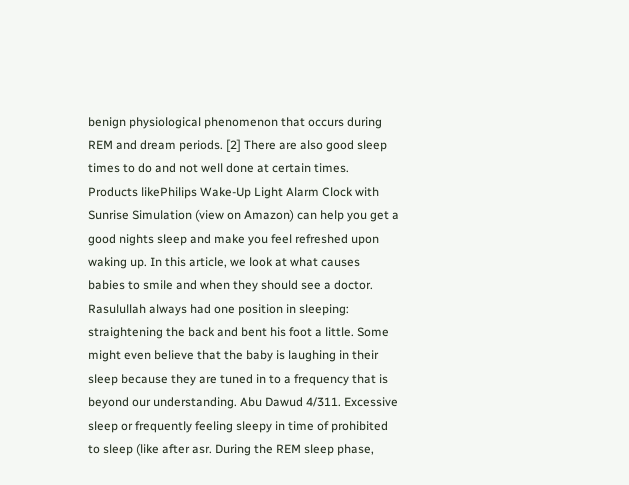benign physiological phenomenon that occurs during REM and dream periods. [2] There are also good sleep times to do and not well done at certain times. Products likePhilips Wake-Up Light Alarm Clock with Sunrise Simulation (view on Amazon) can help you get a good nights sleep and make you feel refreshed upon waking up. In this article, we look at what causes babies to smile and when they should see a doctor. Rasulullah always had one position in sleeping: straightening the back and bent his foot a little. Some might even believe that the baby is laughing in their sleep because they are tuned in to a frequency that is beyond our understanding. Abu Dawud 4/311. Excessive sleep or frequently feeling sleepy in time of prohibited to sleep (like after asr. During the REM sleep phase,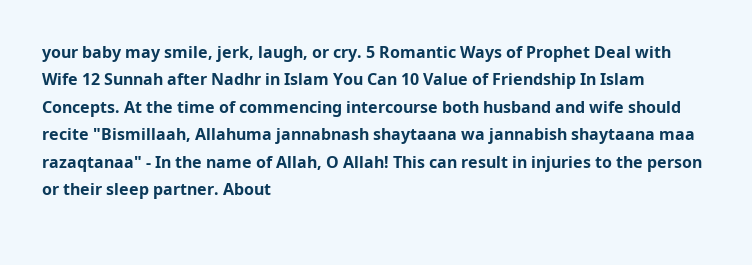your baby may smile, jerk, laugh, or cry. 5 Romantic Ways of Prophet Deal with Wife 12 Sunnah after Nadhr in Islam You Can 10 Value of Friendship In Islam Concepts. At the time of commencing intercourse both husband and wife should recite "Bismillaah, Allahuma jannabnash shaytaana wa jannabish shaytaana maa razaqtanaa" - In the name of Allah, O Allah! This can result in injuries to the person or their sleep partner. About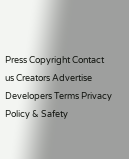Press Copyright Contact us Creators Advertise Developers Terms Privacy Policy & Safety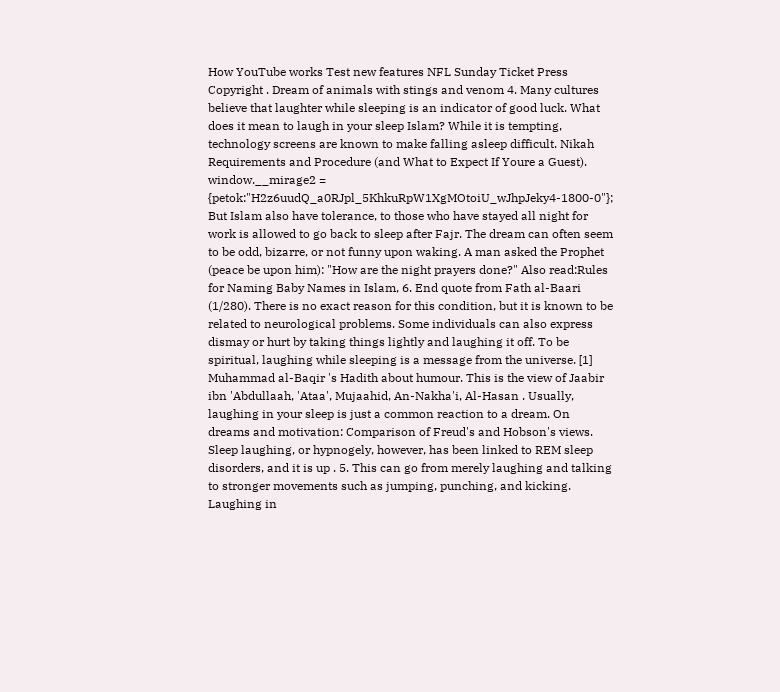How YouTube works Test new features NFL Sunday Ticket Press Copyright . Dream of animals with stings and venom 4. Many cultures believe that laughter while sleeping is an indicator of good luck. What does it mean to laugh in your sleep Islam? While it is tempting, technology screens are known to make falling asleep difficult. Nikah Requirements and Procedure (and What to Expect If Youre a Guest). window.__mirage2 = {petok:"H2z6uudQ_a0RJpl_5KhkuRpW1XgMOtoiU_wJhpJeky4-1800-0"}; But Islam also have tolerance, to those who have stayed all night for work is allowed to go back to sleep after Fajr. The dream can often seem to be odd, bizarre, or not funny upon waking. A man asked the Prophet (peace be upon him): "How are the night prayers done?" Also read:Rules for Naming Baby Names in Islam, 6. End quote from Fath al-Baari (1/280). There is no exact reason for this condition, but it is known to be related to neurological problems. Some individuals can also express dismay or hurt by taking things lightly and laughing it off. To be spiritual, laughing while sleeping is a message from the universe. [1] Muhammad al-Baqir 's Hadith about humour. This is the view of Jaabir ibn 'Abdullaah, 'Ataa', Mujaahid, An-Nakha'i, Al-Hasan . Usually, laughing in your sleep is just a common reaction to a dream. On dreams and motivation: Comparison of Freud's and Hobson's views. Sleep laughing, or hypnogely, however, has been linked to REM sleep disorders, and it is up . 5. This can go from merely laughing and talking to stronger movements such as jumping, punching, and kicking. Laughing in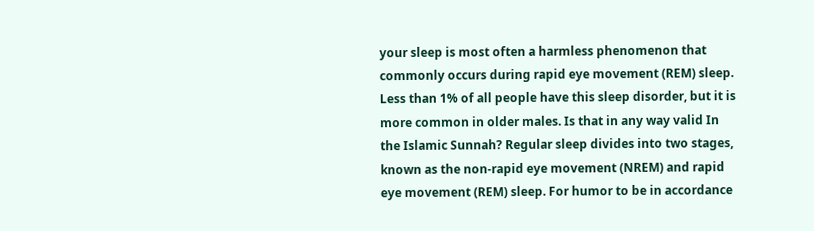your sleep is most often a harmless phenomenon that commonly occurs during rapid eye movement (REM) sleep. Less than 1% of all people have this sleep disorder, but it is more common in older males. Is that in any way valid In the Islamic Sunnah? Regular sleep divides into two stages, known as the non-rapid eye movement (NREM) and rapid eye movement (REM) sleep. For humor to be in accordance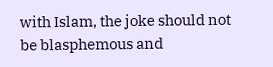with Islam, the joke should not be blasphemous and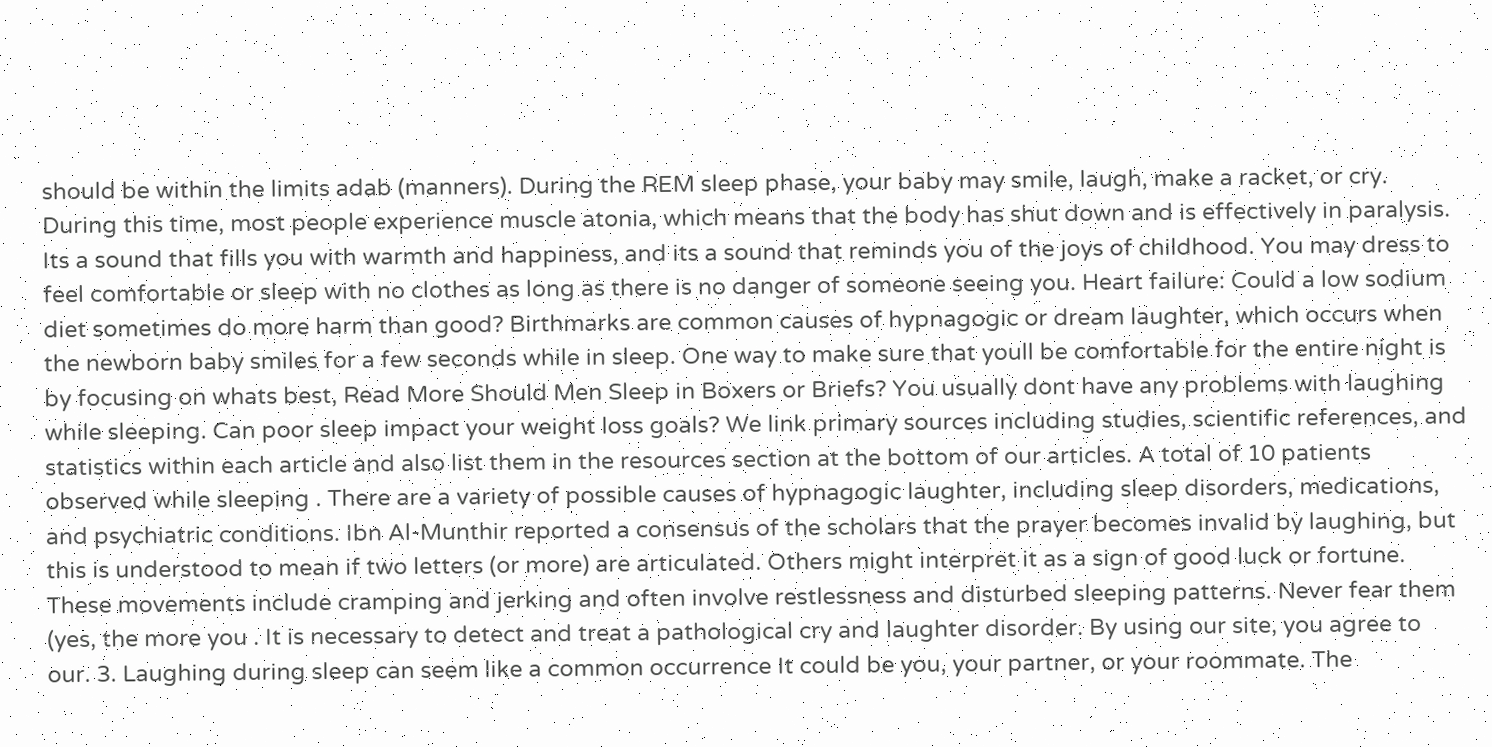should be within the limits adab (manners). During the REM sleep phase, your baby may smile, laugh, make a racket, or cry. During this time, most people experience muscle atonia, which means that the body has shut down and is effectively in paralysis. Its a sound that fills you with warmth and happiness, and its a sound that reminds you of the joys of childhood. You may dress to feel comfortable or sleep with no clothes as long as there is no danger of someone seeing you. Heart failure: Could a low sodium diet sometimes do more harm than good? Birthmarks are common causes of hypnagogic or dream laughter, which occurs when the newborn baby smiles for a few seconds while in sleep. One way to make sure that youll be comfortable for the entire night is by focusing on whats best, Read More Should Men Sleep in Boxers or Briefs? You usually dont have any problems with laughing while sleeping. Can poor sleep impact your weight loss goals? We link primary sources including studies, scientific references, and statistics within each article and also list them in the resources section at the bottom of our articles. A total of 10 patients observed while sleeping . There are a variety of possible causes of hypnagogic laughter, including sleep disorders, medications, and psychiatric conditions. Ibn Al-Munthir reported a consensus of the scholars that the prayer becomes invalid by laughing, but this is understood to mean if two letters (or more) are articulated. Others might interpret it as a sign of good luck or fortune. These movements include cramping and jerking and often involve restlessness and disturbed sleeping patterns. Never fear them (yes, the more you . It is necessary to detect and treat a pathological cry and laughter disorder. By using our site, you agree to our. 3. Laughing during sleep can seem like a common occurrence It could be you, your partner, or your roommate. The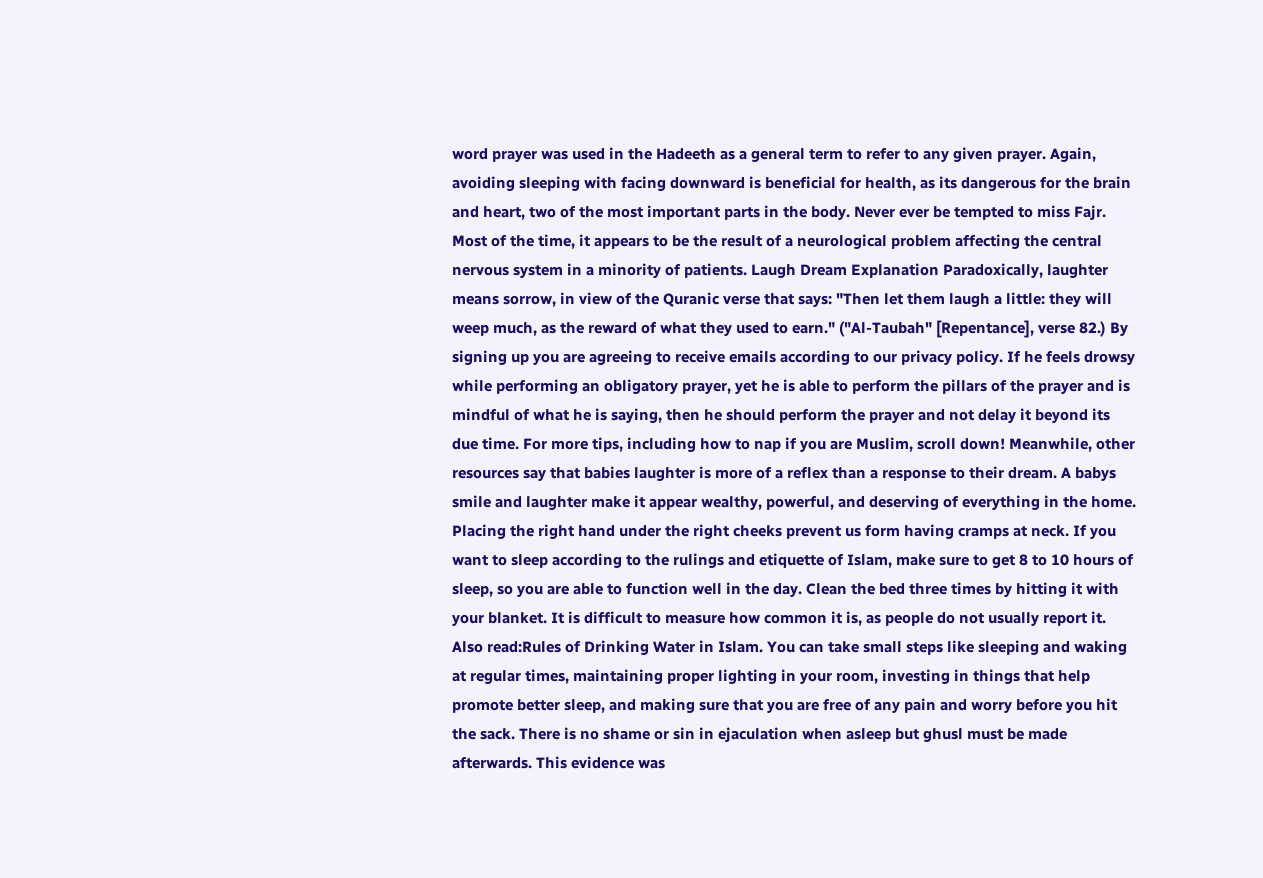word prayer was used in the Hadeeth as a general term to refer to any given prayer. Again, avoiding sleeping with facing downward is beneficial for health, as its dangerous for the brain and heart, two of the most important parts in the body. Never ever be tempted to miss Fajr. Most of the time, it appears to be the result of a neurological problem affecting the central nervous system in a minority of patients. Laugh Dream Explanation Paradoxically, laughter means sorrow, in view of the Quranic verse that says: "Then let them laugh a little: they will weep much, as the reward of what they used to earn." ("Al-Taubah" [Repentance], verse 82.) By signing up you are agreeing to receive emails according to our privacy policy. If he feels drowsy while performing an obligatory prayer, yet he is able to perform the pillars of the prayer and is mindful of what he is saying, then he should perform the prayer and not delay it beyond its due time. For more tips, including how to nap if you are Muslim, scroll down! Meanwhile, other resources say that babies laughter is more of a reflex than a response to their dream. A babys smile and laughter make it appear wealthy, powerful, and deserving of everything in the home. Placing the right hand under the right cheeks prevent us form having cramps at neck. If you want to sleep according to the rulings and etiquette of Islam, make sure to get 8 to 10 hours of sleep, so you are able to function well in the day. Clean the bed three times by hitting it with your blanket. It is difficult to measure how common it is, as people do not usually report it. Also read:Rules of Drinking Water in Islam. You can take small steps like sleeping and waking at regular times, maintaining proper lighting in your room, investing in things that help promote better sleep, and making sure that you are free of any pain and worry before you hit the sack. There is no shame or sin in ejaculation when asleep but ghusl must be made afterwards. This evidence was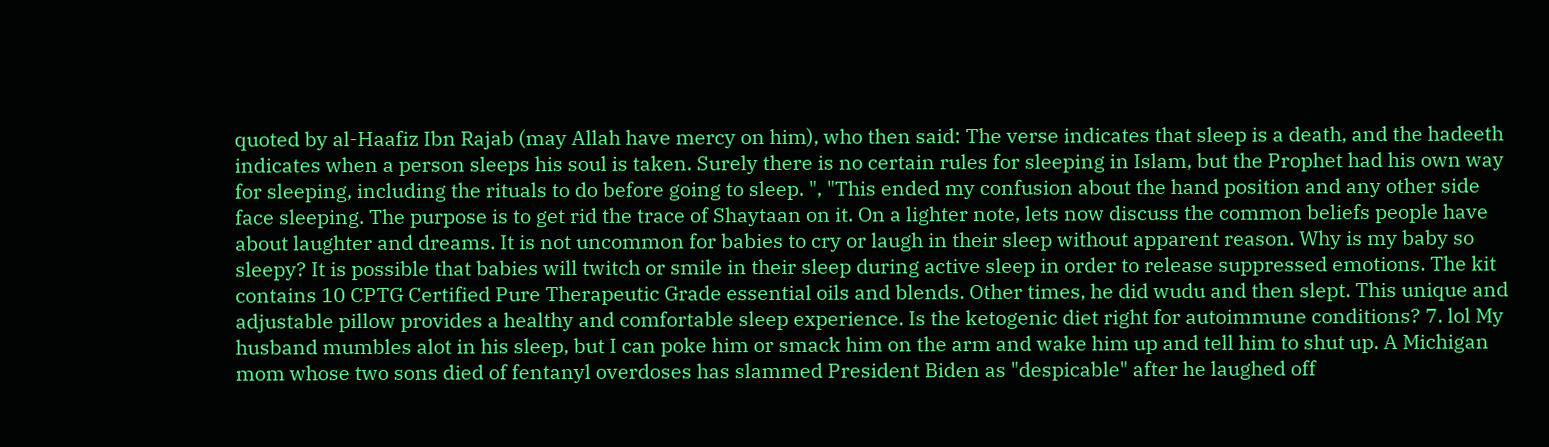quoted by al-Haafiz Ibn Rajab (may Allah have mercy on him), who then said: The verse indicates that sleep is a death, and the hadeeth indicates when a person sleeps his soul is taken. Surely there is no certain rules for sleeping in Islam, but the Prophet had his own way for sleeping, including the rituals to do before going to sleep. ", "This ended my confusion about the hand position and any other side face sleeping. The purpose is to get rid the trace of Shaytaan on it. On a lighter note, lets now discuss the common beliefs people have about laughter and dreams. It is not uncommon for babies to cry or laugh in their sleep without apparent reason. Why is my baby so sleepy? It is possible that babies will twitch or smile in their sleep during active sleep in order to release suppressed emotions. The kit contains 10 CPTG Certified Pure Therapeutic Grade essential oils and blends. Other times, he did wudu and then slept. This unique and adjustable pillow provides a healthy and comfortable sleep experience. Is the ketogenic diet right for autoimmune conditions? 7. lol My husband mumbles alot in his sleep, but I can poke him or smack him on the arm and wake him up and tell him to shut up. A Michigan mom whose two sons died of fentanyl overdoses has slammed President Biden as "despicable" after he laughed off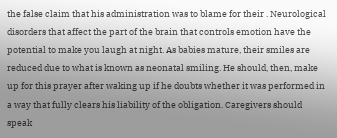the false claim that his administration was to blame for their . Neurological disorders that affect the part of the brain that controls emotion have the potential to make you laugh at night. As babies mature, their smiles are reduced due to what is known as neonatal smiling. He should, then, make up for this prayer after waking up if he doubts whether it was performed in a way that fully clears his liability of the obligation. Caregivers should speak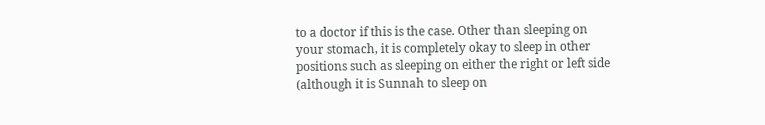to a doctor if this is the case. Other than sleeping on your stomach, it is completely okay to sleep in other positions such as sleeping on either the right or left side (although it is Sunnah to sleep on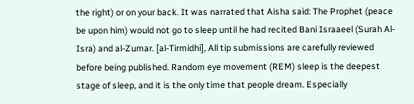the right) or on your back. It was narrated that Aisha said: The Prophet (peace be upon him) would not go to sleep until he had recited Bani Israaeel (Surah Al-Isra) and al-Zumar. [al-Tirmidhi], All tip submissions are carefully reviewed before being published. Random eye movement (REM) sleep is the deepest stage of sleep, and it is the only time that people dream. Especially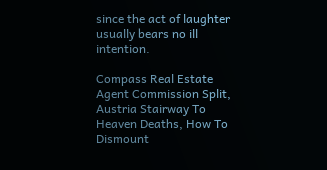since the act of laughter usually bears no ill intention.

Compass Real Estate Agent Commission Split, Austria Stairway To Heaven Deaths, How To Dismount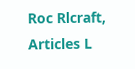Roc Rlcraft, Articles L